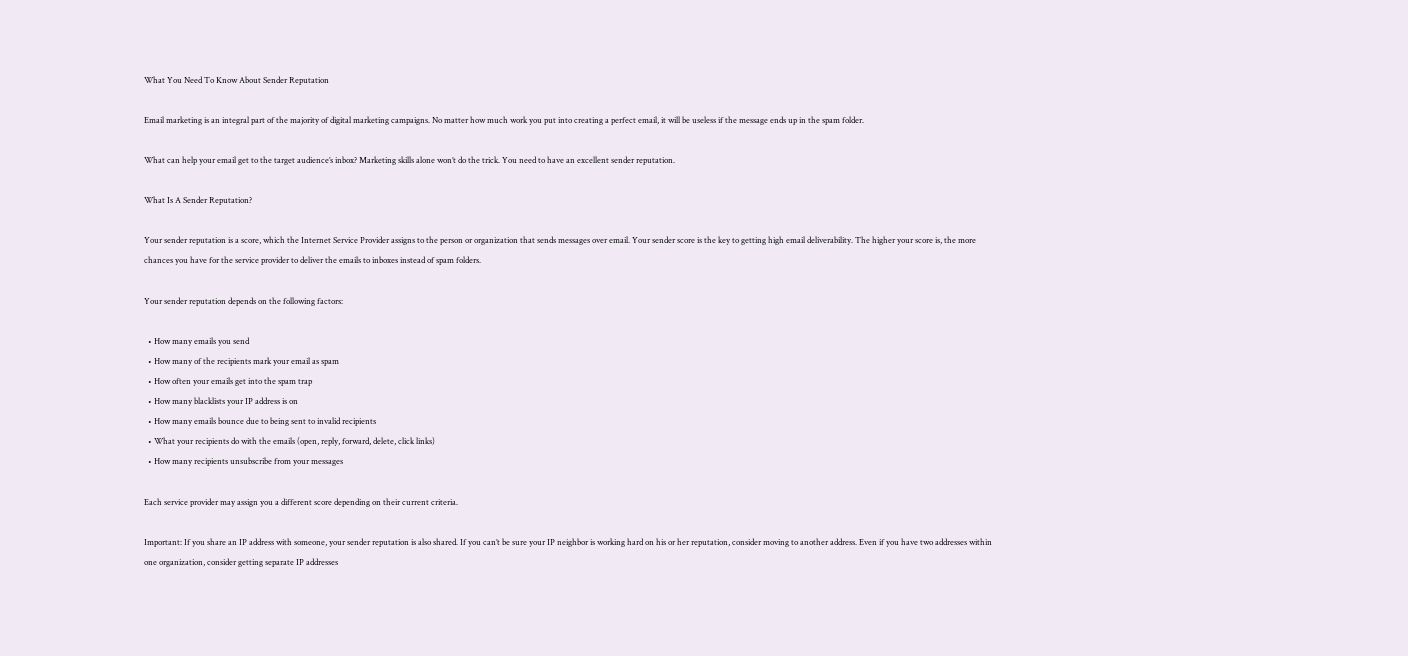What You Need To Know About Sender Reputation

Email marketing is an integral part of the majority of digital marketing campaigns. No matter how much work you put into creating a perfect email, it will be useless if the message ends up in the spam folder.

What can help your email get to the target audience’s inbox? Marketing skills alone won’t do the trick. You need to have an excellent sender reputation.

What Is A Sender Reputation?

Your sender reputation is a score, which the Internet Service Provider assigns to the person or organization that sends messages over email. Your sender score is the key to getting high email deliverability. The higher your score is, the more chances you have for the service provider to deliver the emails to inboxes instead of spam folders.

Your sender reputation depends on the following factors:

  • How many emails you send
  • How many of the recipients mark your email as spam
  • How often your emails get into the spam trap
  • How many blacklists your IP address is on
  • How many emails bounce due to being sent to invalid recipients
  • What your recipients do with the emails (open, reply, forward, delete, click links)
  • How many recipients unsubscribe from your messages

Each service provider may assign you a different score depending on their current criteria.

Important: If you share an IP address with someone, your sender reputation is also shared. If you can’t be sure your IP neighbor is working hard on his or her reputation, consider moving to another address. Even if you have two addresses within one organization, consider getting separate IP addresses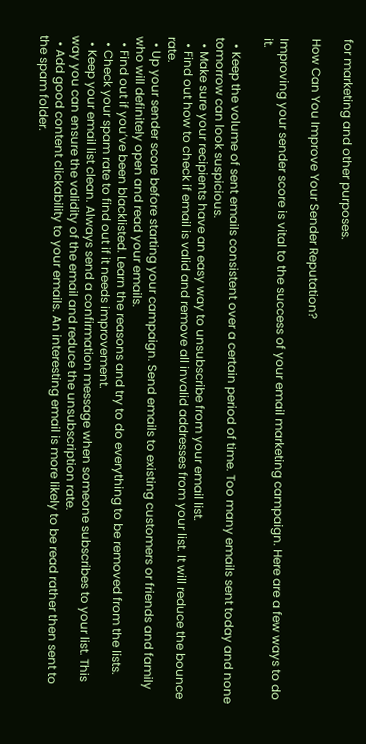for marketing and other purposes.

How Can You Improve Your Sender Reputation?

Improving your sender score is vital to the success of your email marketing campaign. Here are a few ways to do it.

  • Keep the volume of sent emails consistent over a certain period of time. Too many emails sent today and none tomorrow can look suspicious.
  • Make sure your recipients have an easy way to unsubscribe from your email list.
  • Find out how to check if email is valid and remove all invalid addresses from your list. It will reduce the bounce rate.
  • Up your sender score before starting your campaign. Send emails to existing customers or friends and family who will definitely open and read your emails.
  • Find out if you’ve been blacklisted. Learn the reasons and try to do everything to be removed from the lists.
  • Check your spam rate to find out if it needs improvement.
  • Keep your email list clean. Always send a confirmation message when someone subscribes to your list. This way you can ensure the validity of the email and reduce the unsubscription rate.
  • Add good content clickability to your emails. An interesting email is more likely to be read rather then sent to the spam folder.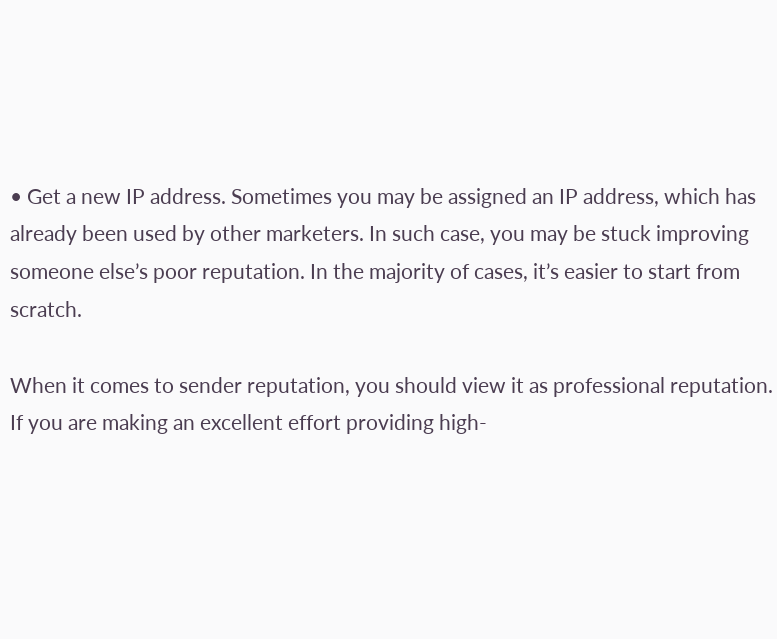• Get a new IP address. Sometimes you may be assigned an IP address, which has already been used by other marketers. In such case, you may be stuck improving someone else’s poor reputation. In the majority of cases, it’s easier to start from scratch.

When it comes to sender reputation, you should view it as professional reputation. If you are making an excellent effort providing high-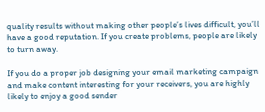quality results without making other people’s lives difficult, you’ll have a good reputation. If you create problems, people are likely to turn away.

If you do a proper job designing your email marketing campaign and make content interesting for your receivers, you are highly likely to enjoy a good sender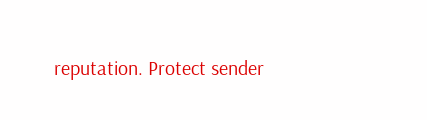reputation. Protect sender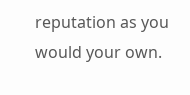reputation as you would your own.